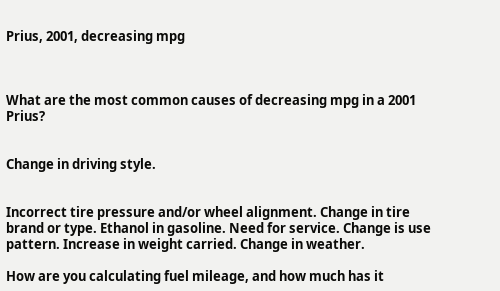Prius, 2001, decreasing mpg



What are the most common causes of decreasing mpg in a 2001 Prius?


Change in driving style.


Incorrect tire pressure and/or wheel alignment. Change in tire brand or type. Ethanol in gasoline. Need for service. Change is use pattern. Increase in weight carried. Change in weather.

How are you calculating fuel mileage, and how much has it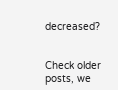decreased?


Check older posts, we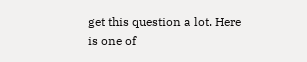get this question a lot. Here is one of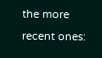the more recent ones: